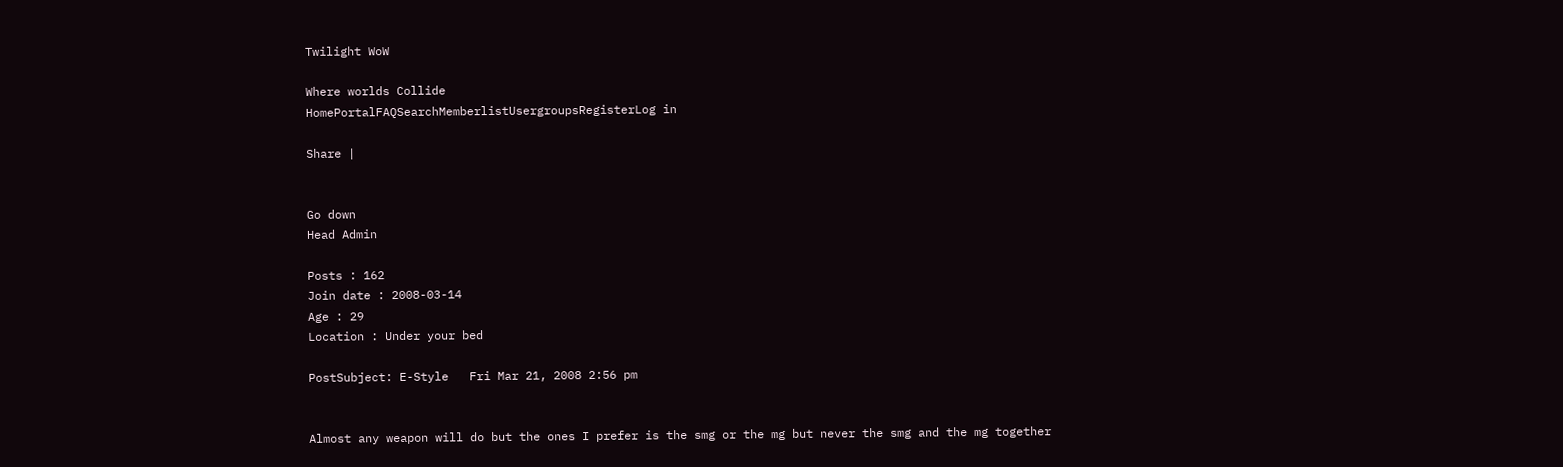Twilight WoW

Where worlds Collide
HomePortalFAQSearchMemberlistUsergroupsRegisterLog in

Share |


Go down
Head Admin

Posts : 162
Join date : 2008-03-14
Age : 29
Location : Under your bed

PostSubject: E-Style   Fri Mar 21, 2008 2:56 pm


Almost any weapon will do but the ones I prefer is the smg or the mg but never the smg and the mg together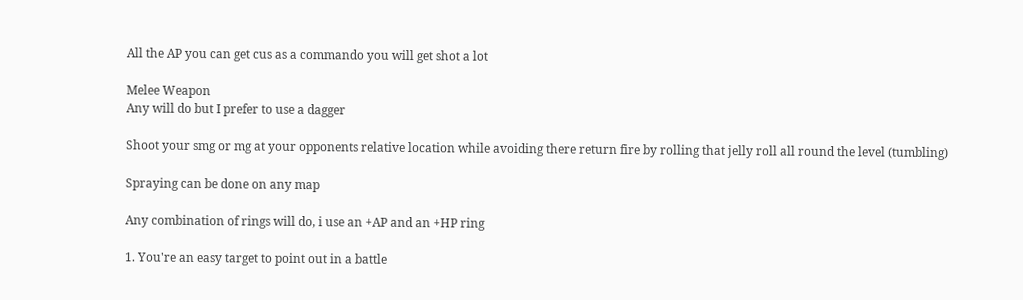All the AP you can get cus as a commando you will get shot a lot

Melee Weapon
Any will do but I prefer to use a dagger

Shoot your smg or mg at your opponents relative location while avoiding there return fire by rolling that jelly roll all round the level (tumbling)

Spraying can be done on any map

Any combination of rings will do, i use an +AP and an +HP ring

1. You're an easy target to point out in a battle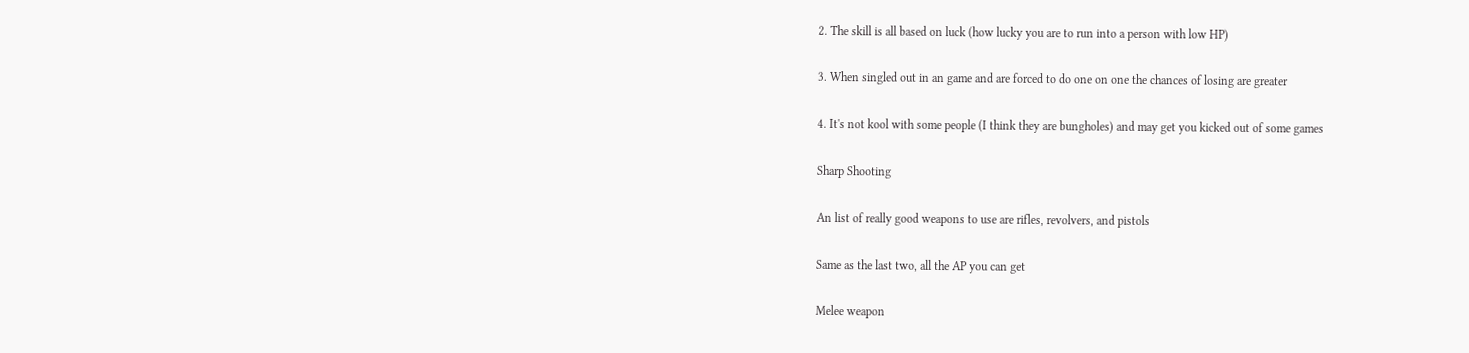2. The skill is all based on luck (how lucky you are to run into a person with low HP)

3. When singled out in an game and are forced to do one on one the chances of losing are greater

4. It's not kool with some people (I think they are bungholes) and may get you kicked out of some games

Sharp Shooting

An list of really good weapons to use are rifles, revolvers, and pistols

Same as the last two, all the AP you can get

Melee weapon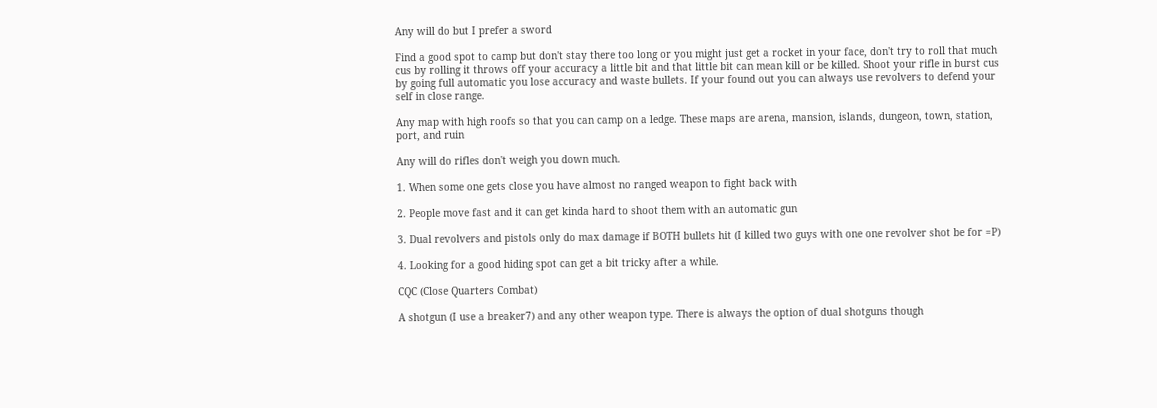Any will do but I prefer a sword

Find a good spot to camp but don't stay there too long or you might just get a rocket in your face, don't try to roll that much cus by rolling it throws off your accuracy a little bit and that little bit can mean kill or be killed. Shoot your rifle in burst cus by going full automatic you lose accuracy and waste bullets. If your found out you can always use revolvers to defend your self in close range.

Any map with high roofs so that you can camp on a ledge. These maps are arena, mansion, islands, dungeon, town, station, port, and ruin

Any will do rifles don't weigh you down much.

1. When some one gets close you have almost no ranged weapon to fight back with

2. People move fast and it can get kinda hard to shoot them with an automatic gun

3. Dual revolvers and pistols only do max damage if BOTH bullets hit (I killed two guys with one one revolver shot be for =P)

4. Looking for a good hiding spot can get a bit tricky after a while.

CQC (Close Quarters Combat)

A shotgun (I use a breaker7) and any other weapon type. There is always the option of dual shotguns though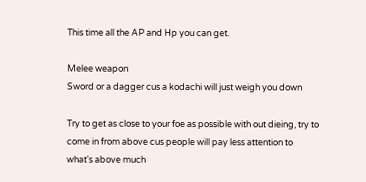This time all the AP and Hp you can get.

Melee weapon
Sword or a dagger cus a kodachi will just weigh you down

Try to get as close to your foe as possible with out dieing, try to come in from above cus people will pay less attention to what's above much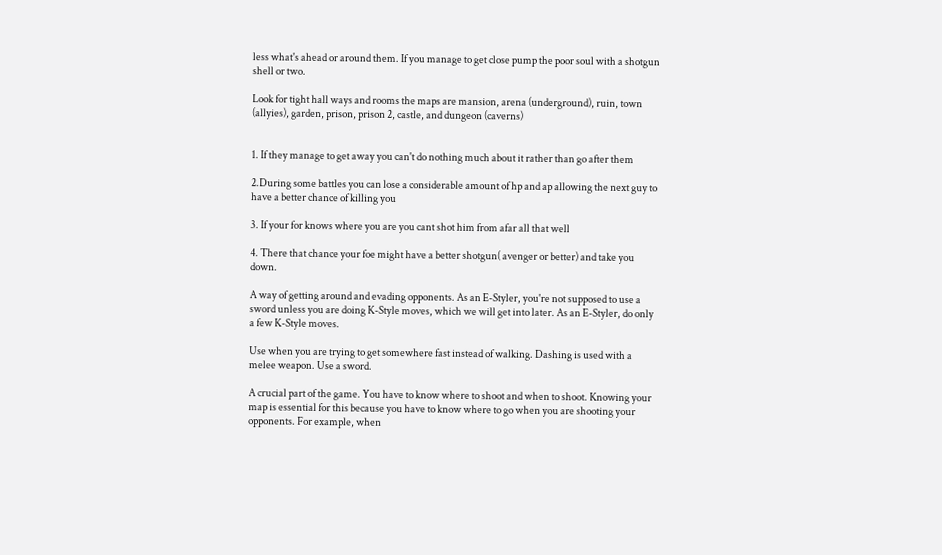less what's ahead or around them. If you manage to get close pump the poor soul with a shotgun shell or two.

Look for tight hall ways and rooms the maps are mansion, arena (underground), ruin, town (allyies), garden, prison, prison 2, castle, and dungeon (caverns)


1. If they manage to get away you can't do nothing much about it rather than go after them

2.During some battles you can lose a considerable amount of hp and ap allowing the next guy to have a better chance of killing you

3. If your for knows where you are you cant shot him from afar all that well

4. There that chance your foe might have a better shotgun( avenger or better) and take you down.

A way of getting around and evading opponents. As an E-Styler, you're not supposed to use a sword unless you are doing K-Style moves, which we will get into later. As an E-Styler, do only a few K-Style moves.

Use when you are trying to get somewhere fast instead of walking. Dashing is used with a melee weapon. Use a sword.

A crucial part of the game. You have to know where to shoot and when to shoot. Knowing your map is essential for this because you have to know where to go when you are shooting your opponents. For example, when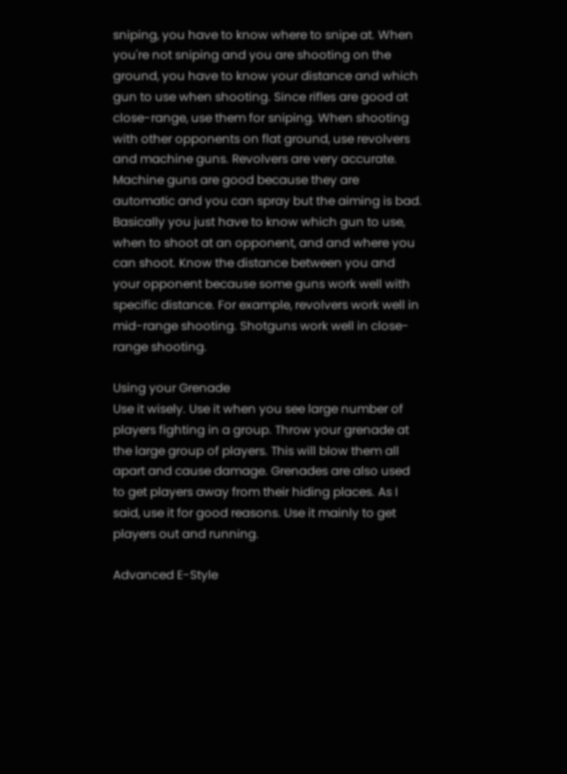sniping, you have to know where to snipe at. When you're not sniping and you are shooting on the ground, you have to know your distance and which gun to use when shooting. Since rifles are good at close-range, use them for sniping. When shooting with other opponents on flat ground, use revolvers and machine guns. Revolvers are very accurate. Machine guns are good because they are automatic and you can spray but the aiming is bad. Basically you just have to know which gun to use, when to shoot at an opponent, and and where you can shoot. Know the distance between you and your opponent because some guns work well with specific distance. For example, revolvers work well in mid-range shooting. Shotguns work well in close-range shooting.

Using your Grenade
Use it wisely. Use it when you see large number of players fighting in a group. Throw your grenade at the large group of players. This will blow them all apart and cause damage. Grenades are also used to get players away from their hiding places. As I said, use it for good reasons. Use it mainly to get players out and running.

Advanced E-Style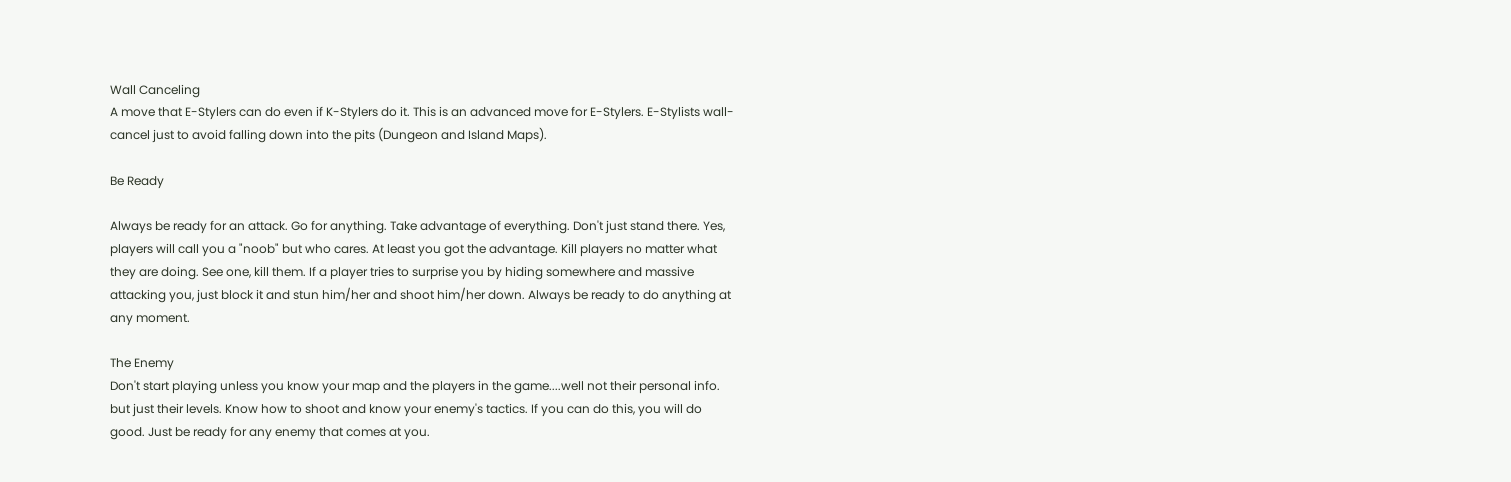Wall Canceling
A move that E-Stylers can do even if K-Stylers do it. This is an advanced move for E-Stylers. E-Stylists wall-cancel just to avoid falling down into the pits (Dungeon and Island Maps).

Be Ready

Always be ready for an attack. Go for anything. Take advantage of everything. Don't just stand there. Yes, players will call you a "noob" but who cares. At least you got the advantage. Kill players no matter what they are doing. See one, kill them. If a player tries to surprise you by hiding somewhere and massive attacking you, just block it and stun him/her and shoot him/her down. Always be ready to do anything at any moment.

The Enemy
Don't start playing unless you know your map and the players in the game....well not their personal info. but just their levels. Know how to shoot and know your enemy's tactics. If you can do this, you will do good. Just be ready for any enemy that comes at you.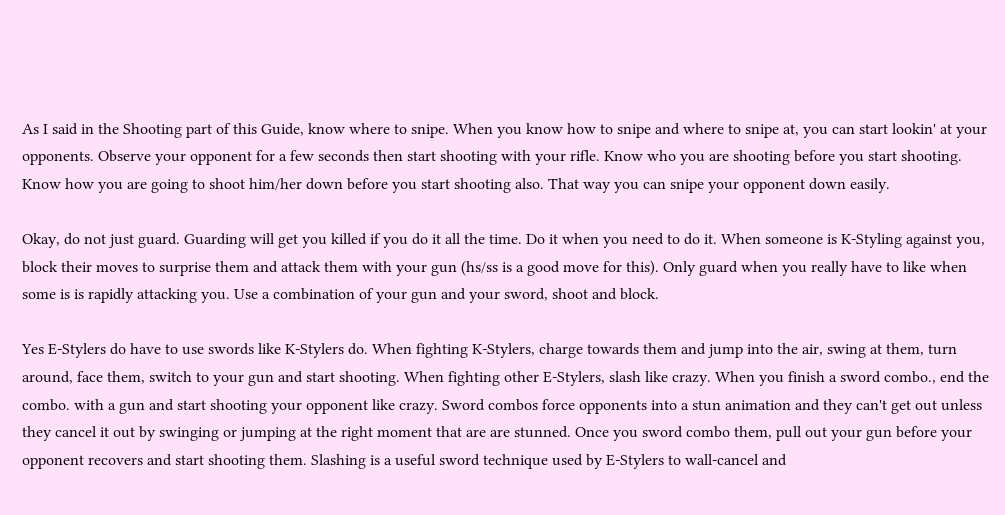As I said in the Shooting part of this Guide, know where to snipe. When you know how to snipe and where to snipe at, you can start lookin' at your opponents. Observe your opponent for a few seconds then start shooting with your rifle. Know who you are shooting before you start shooting. Know how you are going to shoot him/her down before you start shooting also. That way you can snipe your opponent down easily.

Okay, do not just guard. Guarding will get you killed if you do it all the time. Do it when you need to do it. When someone is K-Styling against you, block their moves to surprise them and attack them with your gun (hs/ss is a good move for this). Only guard when you really have to like when some is is rapidly attacking you. Use a combination of your gun and your sword, shoot and block.

Yes E-Stylers do have to use swords like K-Stylers do. When fighting K-Stylers, charge towards them and jump into the air, swing at them, turn around, face them, switch to your gun and start shooting. When fighting other E-Stylers, slash like crazy. When you finish a sword combo., end the combo. with a gun and start shooting your opponent like crazy. Sword combos force opponents into a stun animation and they can't get out unless they cancel it out by swinging or jumping at the right moment that are are stunned. Once you sword combo them, pull out your gun before your opponent recovers and start shooting them. Slashing is a useful sword technique used by E-Stylers to wall-cancel and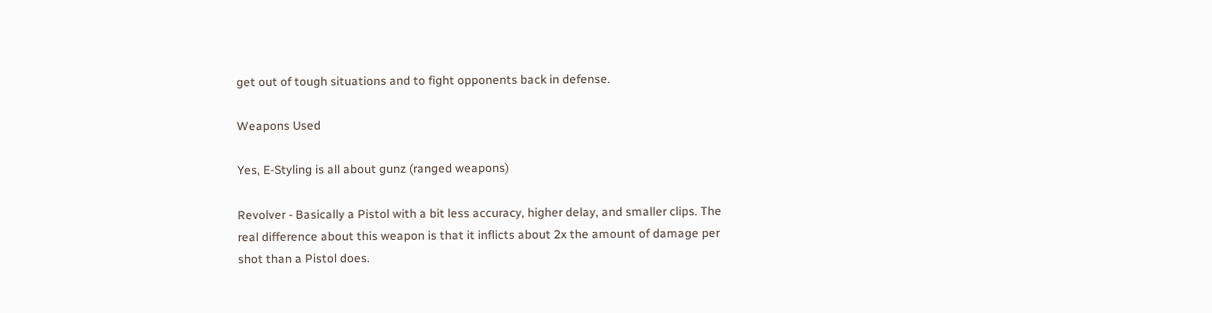get out of tough situations and to fight opponents back in defense.

Weapons Used

Yes, E-Styling is all about gunz (ranged weapons)

Revolver - Basically a Pistol with a bit less accuracy, higher delay, and smaller clips. The real difference about this weapon is that it inflicts about 2x the amount of damage per shot than a Pistol does.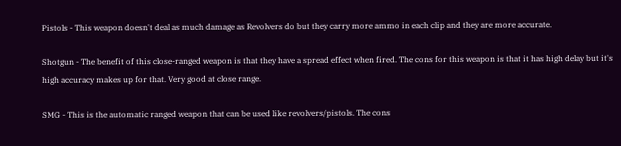Pistols - This weapon doesn't deal as much damage as Revolvers do but they carry more ammo in each clip and they are more accurate.

Shotgun - The benefit of this close-ranged weapon is that they have a spread effect when fired. The cons for this weapon is that it has high delay but it's high accuracy makes up for that. Very good at close range.

SMG - This is the automatic ranged weapon that can be used like revolvers/pistols. The cons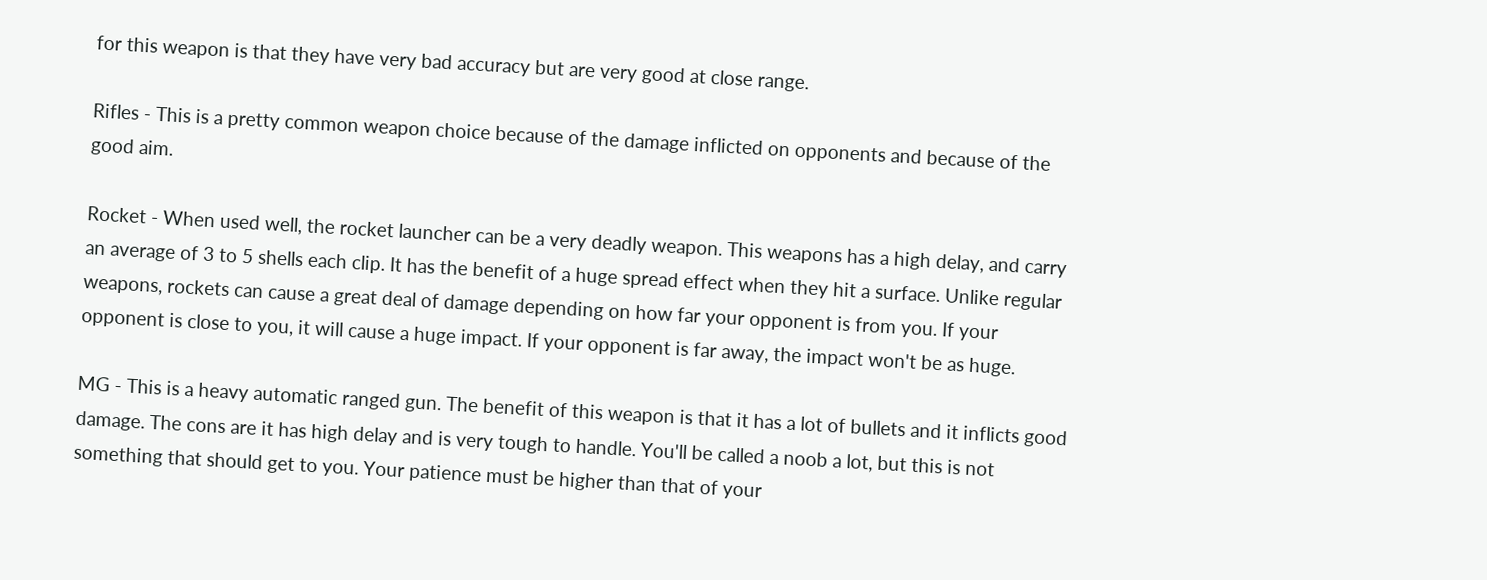for this weapon is that they have very bad accuracy but are very good at close range.

Rifles - This is a pretty common weapon choice because of the damage inflicted on opponents and because of the good aim.

Rocket - When used well, the rocket launcher can be a very deadly weapon. This weapons has a high delay, and carry an average of 3 to 5 shells each clip. It has the benefit of a huge spread effect when they hit a surface. Unlike regular weapons, rockets can cause a great deal of damage depending on how far your opponent is from you. If your opponent is close to you, it will cause a huge impact. If your opponent is far away, the impact won't be as huge.

MG - This is a heavy automatic ranged gun. The benefit of this weapon is that it has a lot of bullets and it inflicts good damage. The cons are it has high delay and is very tough to handle. You'll be called a noob a lot, but this is not something that should get to you. Your patience must be higher than that of your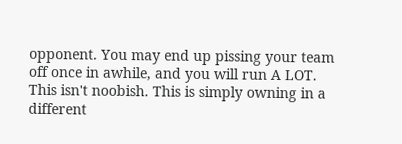opponent. You may end up pissing your team off once in awhile, and you will run A LOT. This isn't noobish. This is simply owning in a different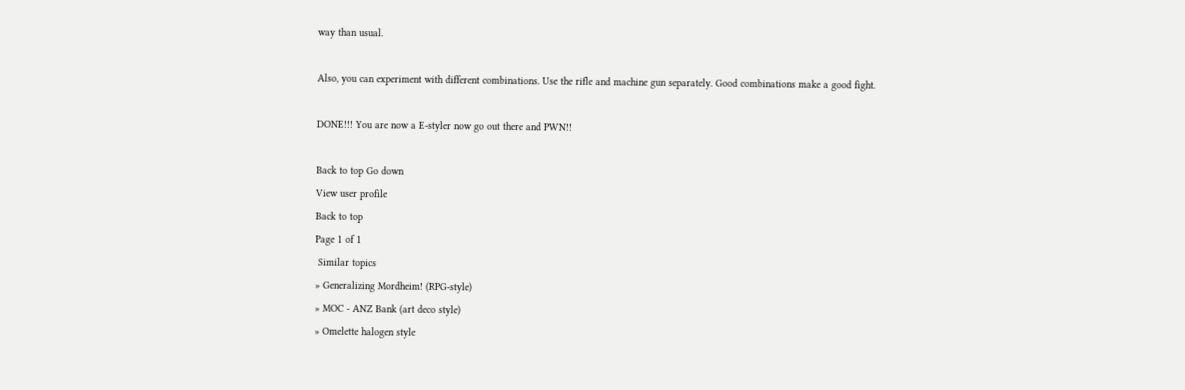way than usual.

Also, you can experiment with different combinations. Use the rifle and machine gun separately. Good combinations make a good fight.

DONE!!! You are now a E-styler now go out there and PWN!!

Back to top Go down
View user profile
Back to top
Page 1 of 1
 Similar topics
» Generalizing Mordheim! (RPG-style)
» MOC - ANZ Bank (art deco style)
» Omelette halogen style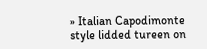» Italian Capodimonte style lidded tureen on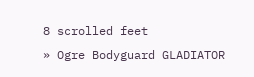8 scrolled feet
» Ogre Bodyguard GLADIATOR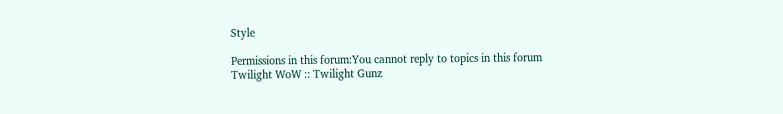Style

Permissions in this forum:You cannot reply to topics in this forum
Twilight WoW :: Twilight Gunz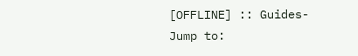[OFFLINE] :: Guides-
Jump to: